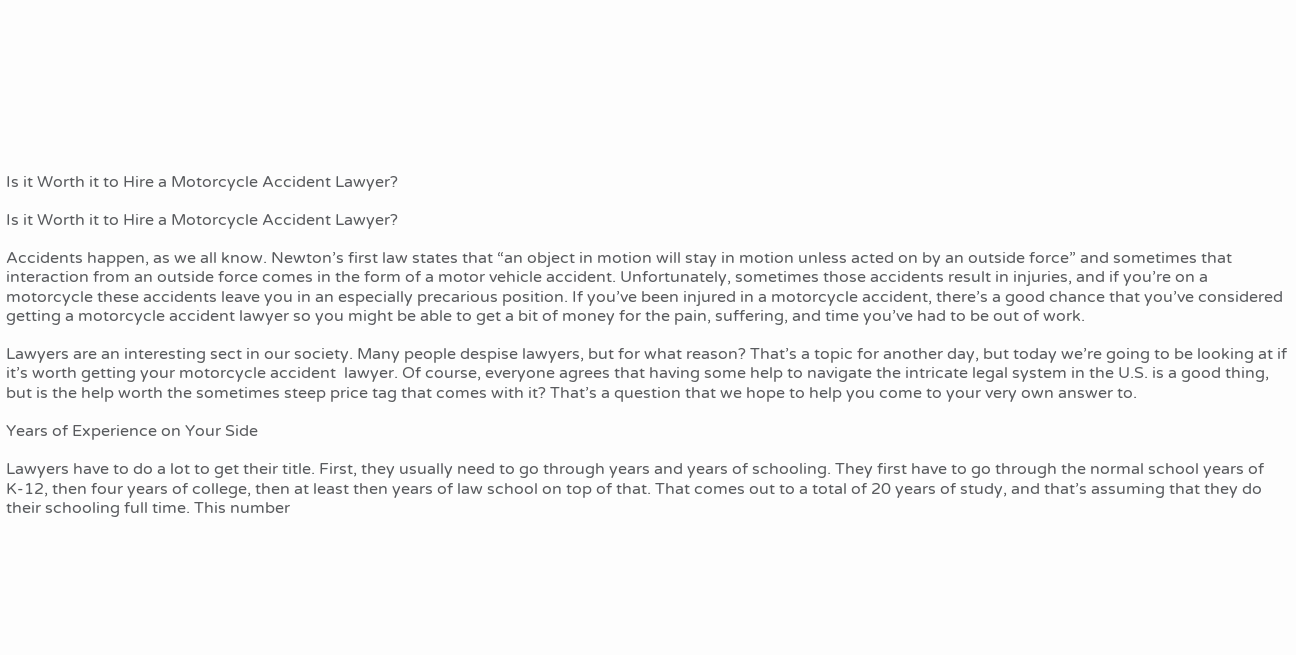Is it Worth it to Hire a Motorcycle Accident Lawyer?

Is it Worth it to Hire a Motorcycle Accident Lawyer?

Accidents happen, as we all know. Newton’s first law states that “an object in motion will stay in motion unless acted on by an outside force” and sometimes that interaction from an outside force comes in the form of a motor vehicle accident. Unfortunately, sometimes those accidents result in injuries, and if you’re on a motorcycle these accidents leave you in an especially precarious position. If you’ve been injured in a motorcycle accident, there’s a good chance that you’ve considered getting a motorcycle accident lawyer so you might be able to get a bit of money for the pain, suffering, and time you’ve had to be out of work.

Lawyers are an interesting sect in our society. Many people despise lawyers, but for what reason? That’s a topic for another day, but today we’re going to be looking at if it’s worth getting your motorcycle accident  lawyer. Of course, everyone agrees that having some help to navigate the intricate legal system in the U.S. is a good thing, but is the help worth the sometimes steep price tag that comes with it? That’s a question that we hope to help you come to your very own answer to.

Years of Experience on Your Side

Lawyers have to do a lot to get their title. First, they usually need to go through years and years of schooling. They first have to go through the normal school years of K-12, then four years of college, then at least then years of law school on top of that. That comes out to a total of 20 years of study, and that’s assuming that they do their schooling full time. This number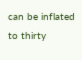can be inflated to thirty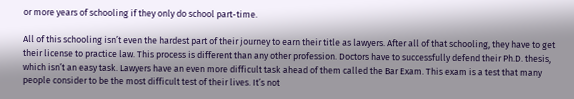or more years of schooling if they only do school part-time.

All of this schooling isn’t even the hardest part of their journey to earn their title as lawyers. After all of that schooling, they have to get their license to practice law. This process is different than any other profession. Doctors have to successfully defend their Ph.D. thesis, which isn’t an easy task. Lawyers have an even more difficult task ahead of them called the Bar Exam. This exam is a test that many people consider to be the most difficult test of their lives. It’s not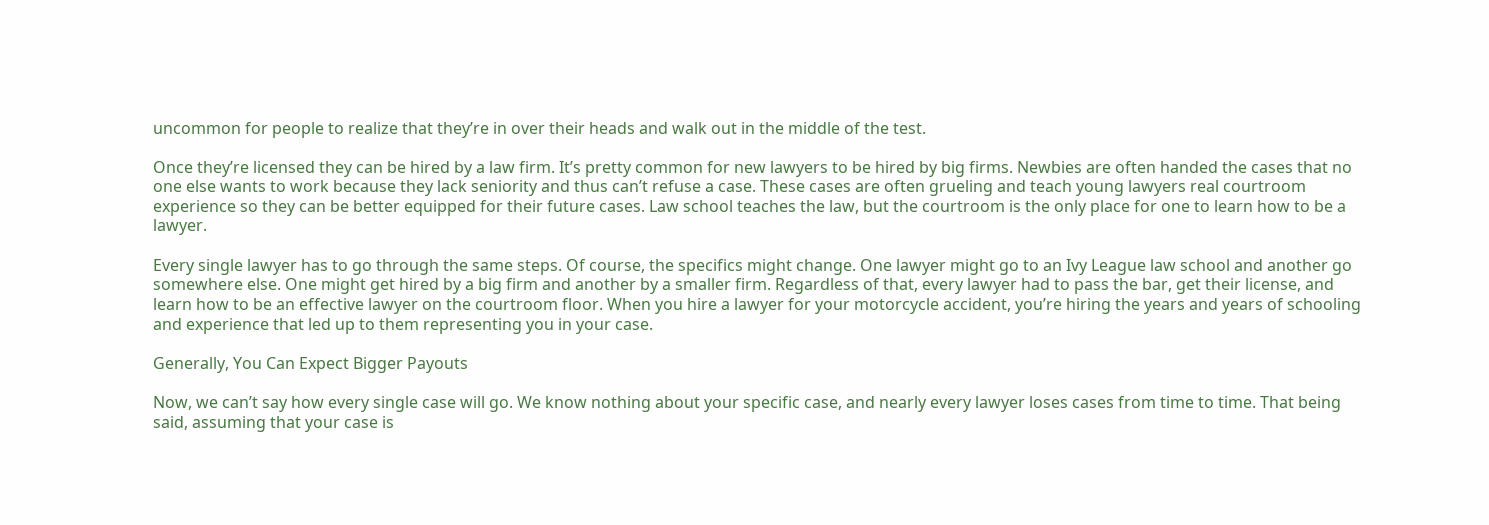uncommon for people to realize that they’re in over their heads and walk out in the middle of the test.

Once they’re licensed they can be hired by a law firm. It’s pretty common for new lawyers to be hired by big firms. Newbies are often handed the cases that no one else wants to work because they lack seniority and thus can’t refuse a case. These cases are often grueling and teach young lawyers real courtroom experience so they can be better equipped for their future cases. Law school teaches the law, but the courtroom is the only place for one to learn how to be a lawyer.

Every single lawyer has to go through the same steps. Of course, the specifics might change. One lawyer might go to an Ivy League law school and another go somewhere else. One might get hired by a big firm and another by a smaller firm. Regardless of that, every lawyer had to pass the bar, get their license, and learn how to be an effective lawyer on the courtroom floor. When you hire a lawyer for your motorcycle accident, you’re hiring the years and years of schooling and experience that led up to them representing you in your case.

Generally, You Can Expect Bigger Payouts

Now, we can’t say how every single case will go. We know nothing about your specific case, and nearly every lawyer loses cases from time to time. That being said, assuming that your case is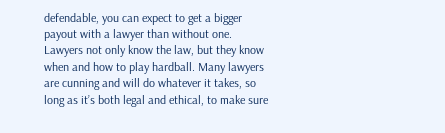defendable, you can expect to get a bigger payout with a lawyer than without one. Lawyers not only know the law, but they know when and how to play hardball. Many lawyers are cunning and will do whatever it takes, so long as it’s both legal and ethical, to make sure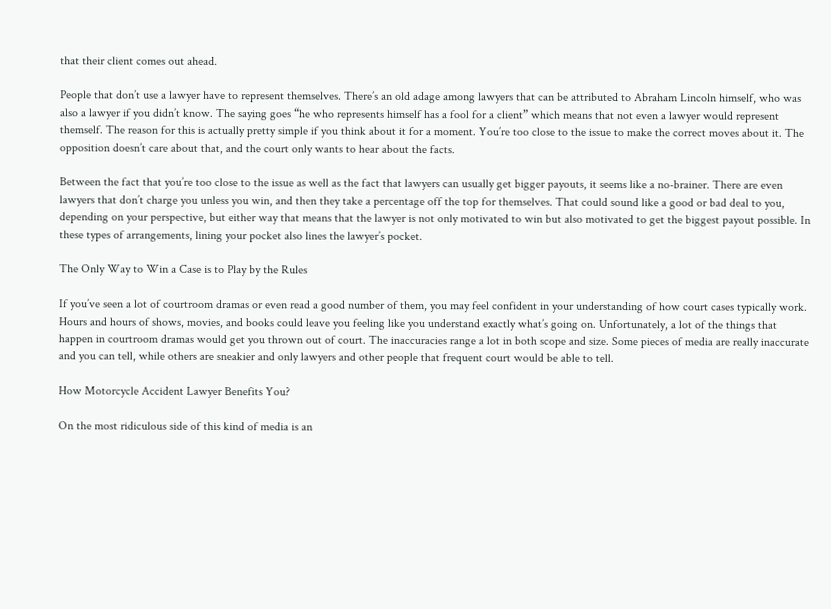that their client comes out ahead.

People that don’t use a lawyer have to represent themselves. There’s an old adage among lawyers that can be attributed to Abraham Lincoln himself, who was also a lawyer if you didn’t know. The saying goes “he who represents himself has a fool for a client” which means that not even a lawyer would represent themself. The reason for this is actually pretty simple if you think about it for a moment. You’re too close to the issue to make the correct moves about it. The opposition doesn’t care about that, and the court only wants to hear about the facts.

Between the fact that you’re too close to the issue as well as the fact that lawyers can usually get bigger payouts, it seems like a no-brainer. There are even lawyers that don’t charge you unless you win, and then they take a percentage off the top for themselves. That could sound like a good or bad deal to you, depending on your perspective, but either way that means that the lawyer is not only motivated to win but also motivated to get the biggest payout possible. In these types of arrangements, lining your pocket also lines the lawyer’s pocket.

The Only Way to Win a Case is to Play by the Rules

If you’ve seen a lot of courtroom dramas or even read a good number of them, you may feel confident in your understanding of how court cases typically work. Hours and hours of shows, movies, and books could leave you feeling like you understand exactly what’s going on. Unfortunately, a lot of the things that happen in courtroom dramas would get you thrown out of court. The inaccuracies range a lot in both scope and size. Some pieces of media are really inaccurate and you can tell, while others are sneakier and only lawyers and other people that frequent court would be able to tell.

How Motorcycle Accident Lawyer Benefits You?

On the most ridiculous side of this kind of media is an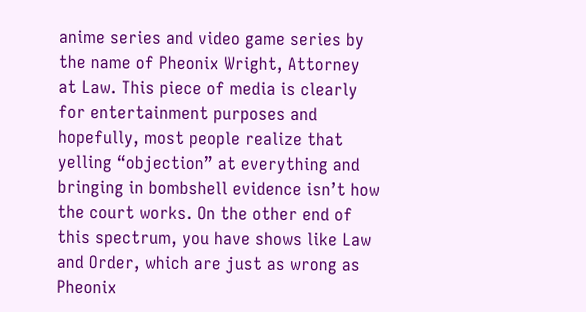anime series and video game series by the name of Pheonix Wright, Attorney at Law. This piece of media is clearly for entertainment purposes and hopefully, most people realize that yelling “objection” at everything and bringing in bombshell evidence isn’t how the court works. On the other end of this spectrum, you have shows like Law and Order, which are just as wrong as Pheonix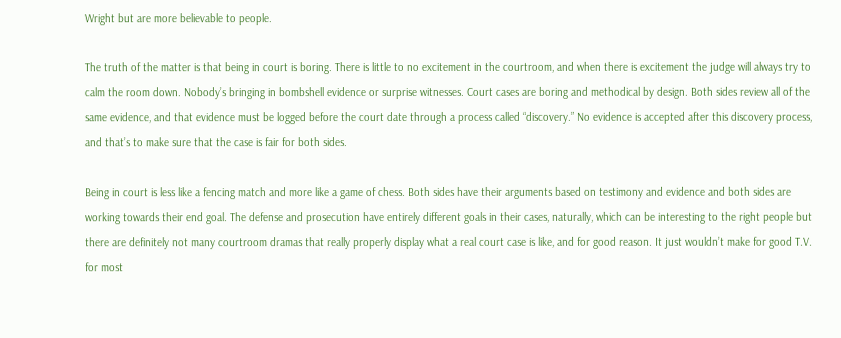Wright but are more believable to people.

The truth of the matter is that being in court is boring. There is little to no excitement in the courtroom, and when there is excitement the judge will always try to calm the room down. Nobody’s bringing in bombshell evidence or surprise witnesses. Court cases are boring and methodical by design. Both sides review all of the same evidence, and that evidence must be logged before the court date through a process called “discovery.” No evidence is accepted after this discovery process, and that’s to make sure that the case is fair for both sides.

Being in court is less like a fencing match and more like a game of chess. Both sides have their arguments based on testimony and evidence and both sides are working towards their end goal. The defense and prosecution have entirely different goals in their cases, naturally, which can be interesting to the right people but there are definitely not many courtroom dramas that really properly display what a real court case is like, and for good reason. It just wouldn’t make for good T.V. for most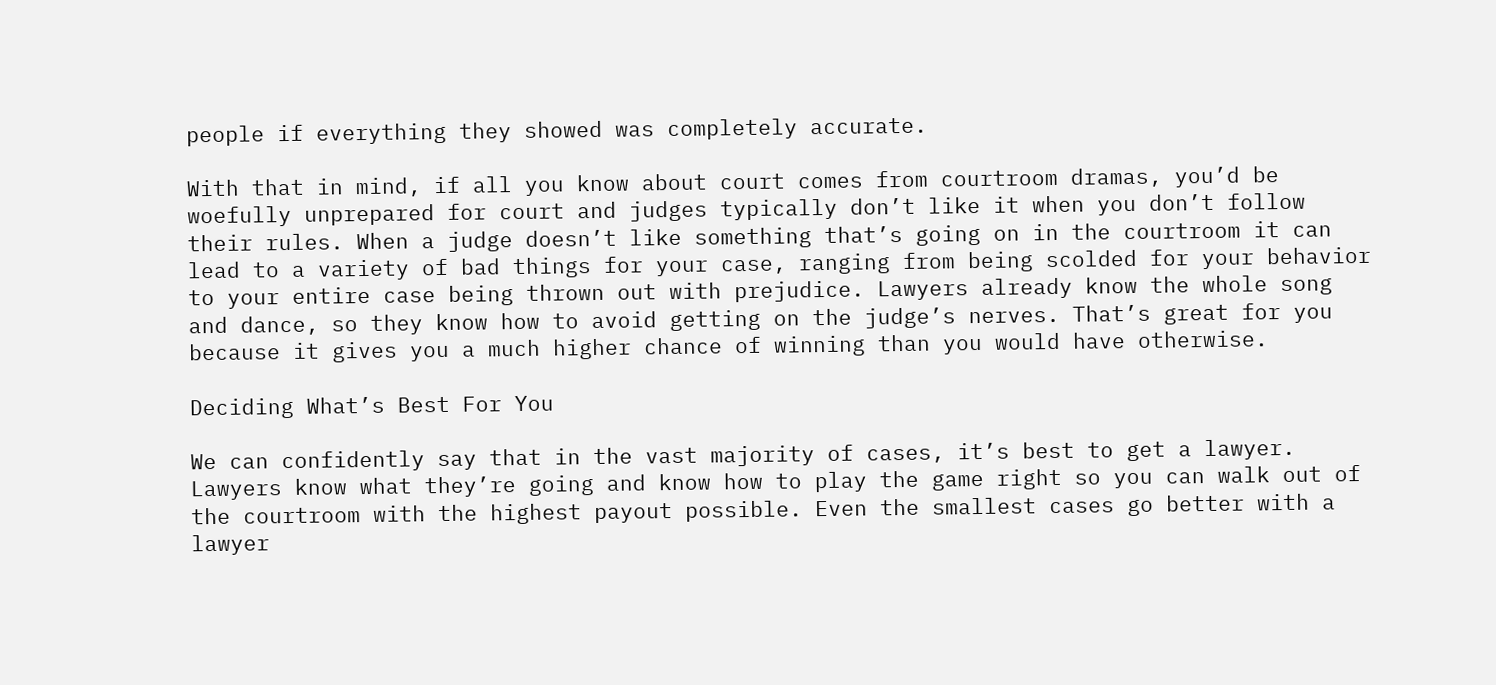people if everything they showed was completely accurate.

With that in mind, if all you know about court comes from courtroom dramas, you’d be woefully unprepared for court and judges typically don’t like it when you don’t follow their rules. When a judge doesn’t like something that’s going on in the courtroom it can lead to a variety of bad things for your case, ranging from being scolded for your behavior to your entire case being thrown out with prejudice. Lawyers already know the whole song and dance, so they know how to avoid getting on the judge’s nerves. That’s great for you because it gives you a much higher chance of winning than you would have otherwise.

Deciding What’s Best For You

We can confidently say that in the vast majority of cases, it’s best to get a lawyer. Lawyers know what they’re going and know how to play the game right so you can walk out of the courtroom with the highest payout possible. Even the smallest cases go better with a lawyer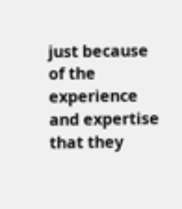just because of the experience and expertise that they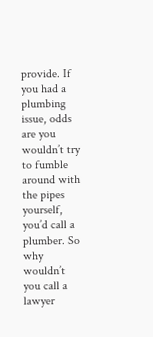provide. If you had a plumbing issue, odds are you wouldn’t try to fumble around with the pipes yourself, you’d call a plumber. So why wouldn’t you call a lawyer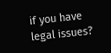if you have legal issues?